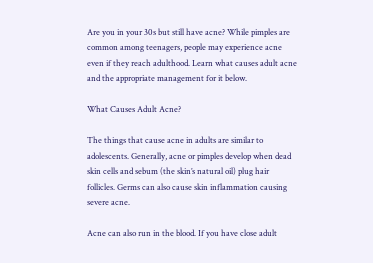Are you in your 30s but still have acne? While pimples are common among teenagers, people may experience acne even if they reach adulthood. Learn what causes adult acne and the appropriate management for it below.

What Causes Adult Acne?

The things that cause acne in adults are similar to adolescents. Generally, acne or pimples develop when dead skin cells and sebum (the skin’s natural oil) plug hair follicles. Germs can also cause skin inflammation causing severe acne.

Acne can also run in the blood. If you have close adult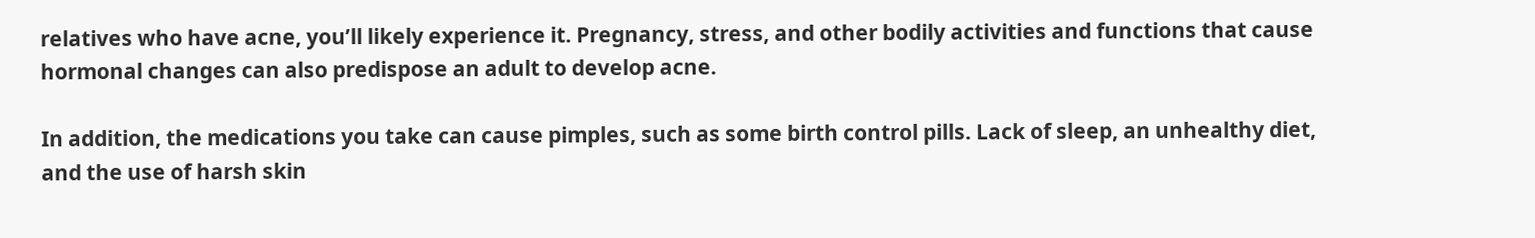relatives who have acne, you’ll likely experience it. Pregnancy, stress, and other bodily activities and functions that cause hormonal changes can also predispose an adult to develop acne.

In addition, the medications you take can cause pimples, such as some birth control pills. Lack of sleep, an unhealthy diet, and the use of harsh skin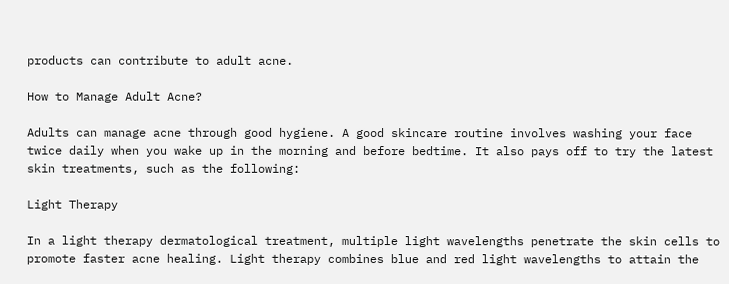products can contribute to adult acne.

How to Manage Adult Acne?

Adults can manage acne through good hygiene. A good skincare routine involves washing your face twice daily when you wake up in the morning and before bedtime. It also pays off to try the latest skin treatments, such as the following:

Light Therapy

In a light therapy dermatological treatment, multiple light wavelengths penetrate the skin cells to promote faster acne healing. Light therapy combines blue and red light wavelengths to attain the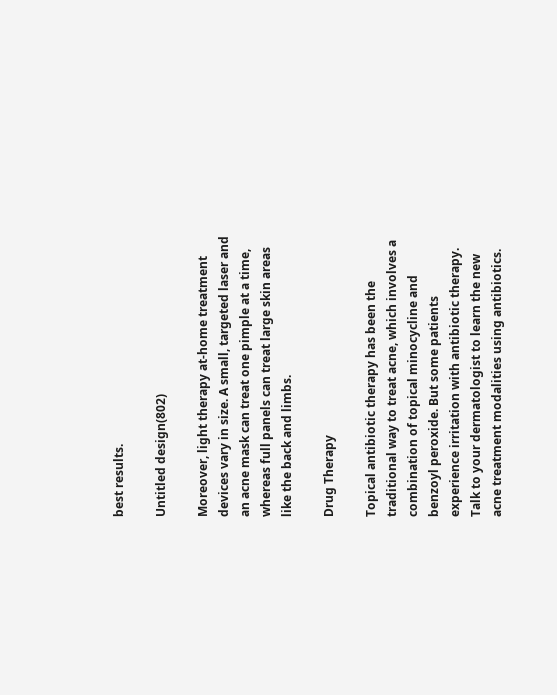best results.

Untitled design(802)

Moreover, light therapy at-home treatment devices vary in size. A small, targeted laser and an acne mask can treat one pimple at a time, whereas full panels can treat large skin areas like the back and limbs.

Drug Therapy

Topical antibiotic therapy has been the traditional way to treat acne, which involves a combination of topical minocycline and benzoyl peroxide. But some patients experience irritation with antibiotic therapy. Talk to your dermatologist to learn the new acne treatment modalities using antibiotics.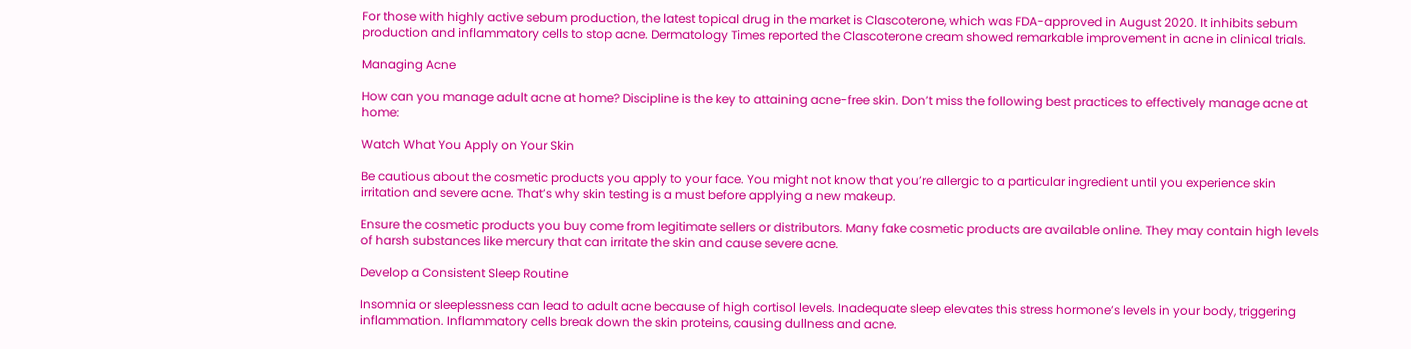For those with highly active sebum production, the latest topical drug in the market is Clascoterone, which was FDA-approved in August 2020. It inhibits sebum production and inflammatory cells to stop acne. Dermatology Times reported the Clascoterone cream showed remarkable improvement in acne in clinical trials.

Managing Acne

How can you manage adult acne at home? Discipline is the key to attaining acne-free skin. Don’t miss the following best practices to effectively manage acne at home:

Watch What You Apply on Your Skin

Be cautious about the cosmetic products you apply to your face. You might not know that you’re allergic to a particular ingredient until you experience skin irritation and severe acne. That’s why skin testing is a must before applying a new makeup.

Ensure the cosmetic products you buy come from legitimate sellers or distributors. Many fake cosmetic products are available online. They may contain high levels of harsh substances like mercury that can irritate the skin and cause severe acne.

Develop a Consistent Sleep Routine

Insomnia or sleeplessness can lead to adult acne because of high cortisol levels. Inadequate sleep elevates this stress hormone’s levels in your body, triggering inflammation. Inflammatory cells break down the skin proteins, causing dullness and acne.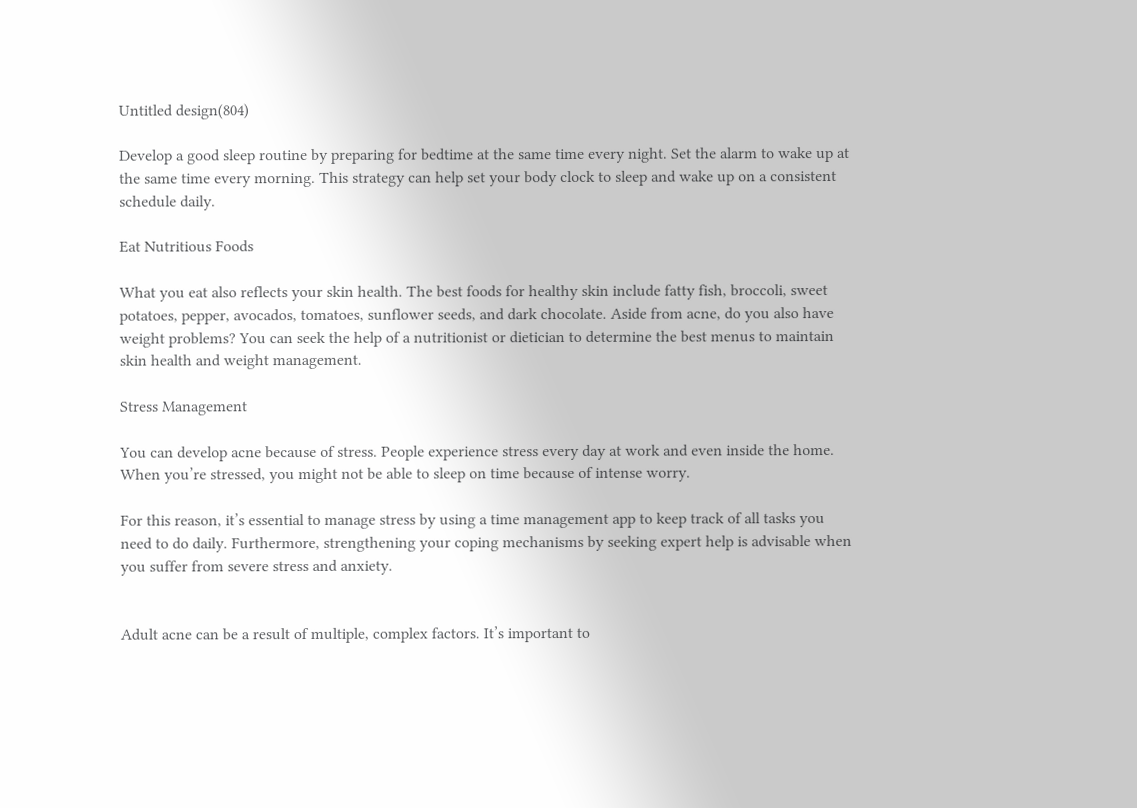Untitled design(804)

Develop a good sleep routine by preparing for bedtime at the same time every night. Set the alarm to wake up at the same time every morning. This strategy can help set your body clock to sleep and wake up on a consistent schedule daily.

Eat Nutritious Foods

What you eat also reflects your skin health. The best foods for healthy skin include fatty fish, broccoli, sweet potatoes, pepper, avocados, tomatoes, sunflower seeds, and dark chocolate. Aside from acne, do you also have weight problems? You can seek the help of a nutritionist or dietician to determine the best menus to maintain skin health and weight management.

Stress Management

You can develop acne because of stress. People experience stress every day at work and even inside the home. When you’re stressed, you might not be able to sleep on time because of intense worry.

For this reason, it’s essential to manage stress by using a time management app to keep track of all tasks you need to do daily. Furthermore, strengthening your coping mechanisms by seeking expert help is advisable when you suffer from severe stress and anxiety.


Adult acne can be a result of multiple, complex factors. It’s important to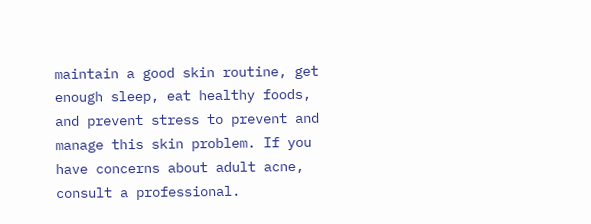maintain a good skin routine, get enough sleep, eat healthy foods, and prevent stress to prevent and manage this skin problem. If you have concerns about adult acne, consult a professional.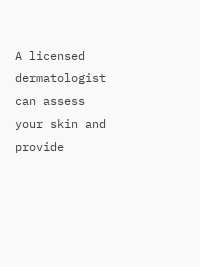A licensed dermatologist can assess your skin and provide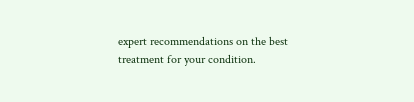expert recommendations on the best treatment for your condition.